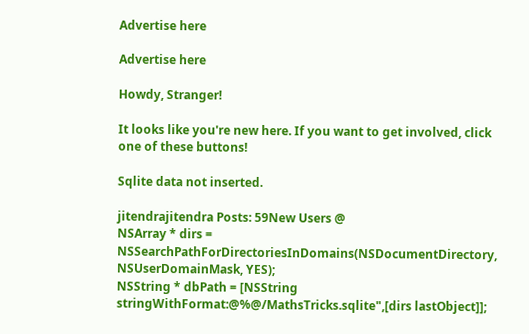Advertise here

Advertise here

Howdy, Stranger!

It looks like you're new here. If you want to get involved, click one of these buttons!

Sqlite data not inserted.

jitendrajitendra Posts: 59New Users @
NSArray * dirs = NSSearchPathForDirectoriesInDomains(NSDocumentDirectory, NSUserDomainMask, YES);
NSString * dbPath = [NSString stringWithFormat:@%@/MathsTricks.sqlite",[dirs lastObject]];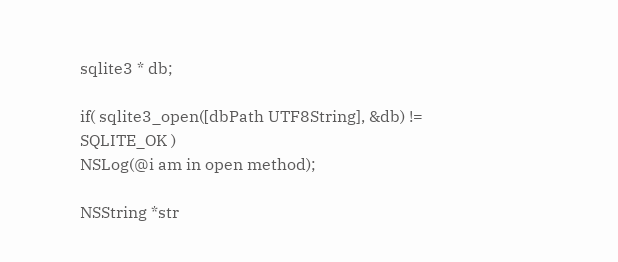sqlite3 * db;

if( sqlite3_open([dbPath UTF8String], &db) != SQLITE_OK )
NSLog(@i am in open method);

NSString *str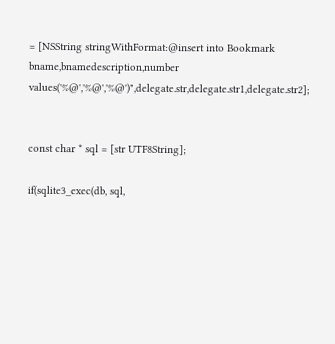= [NSString stringWithFormat:@insert into Bookmark bname,bnamedescription,number values('%@','%@','%@')",delegate.str,delegate.str1,delegate.str2];


const char * sql = [str UTF8String];

if(sqlite3_exec(db, sql,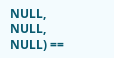NULL, NULL, NULL) ==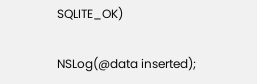SQLITE_OK)

NSLog(@data inserted);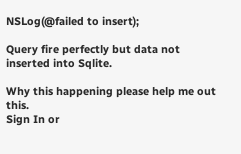NSLog(@failed to insert);

Query fire perfectly but data not inserted into Sqlite.

Why this happening please help me out this.
Sign In or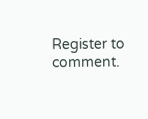Register to comment.